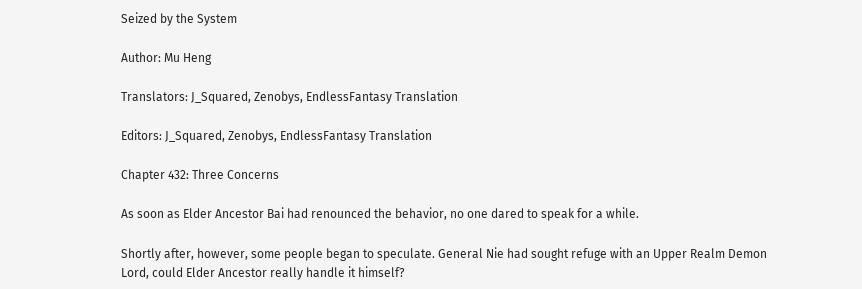Seized by the System

Author: Mu Heng

Translators: J_Squared, Zenobys, EndlessFantasy Translation

Editors: J_Squared, Zenobys, EndlessFantasy Translation

Chapter 432: Three Concerns

As soon as Elder Ancestor Bai had renounced the behavior, no one dared to speak for a while.

Shortly after, however, some people began to speculate. General Nie had sought refuge with an Upper Realm Demon Lord, could Elder Ancestor really handle it himself?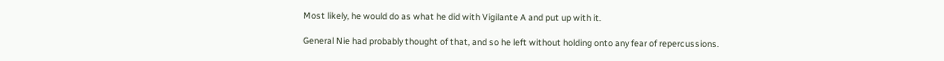Most likely, he would do as what he did with Vigilante A and put up with it.

General Nie had probably thought of that, and so he left without holding onto any fear of repercussions.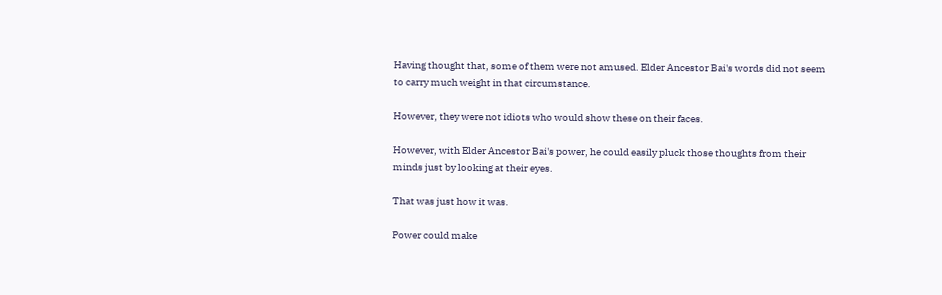Having thought that, some of them were not amused. Elder Ancestor Bai's words did not seem to carry much weight in that circumstance.

However, they were not idiots who would show these on their faces.

However, with Elder Ancestor Bai's power, he could easily pluck those thoughts from their minds just by looking at their eyes.

That was just how it was.

Power could make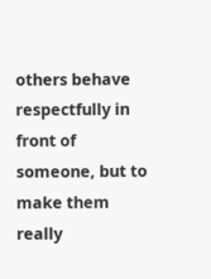others behave respectfully in front of someone, but to make them really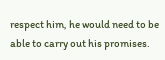respect him, he would need to be able to carry out his promises.